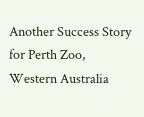Another Success Story for Perth Zoo, Western Australia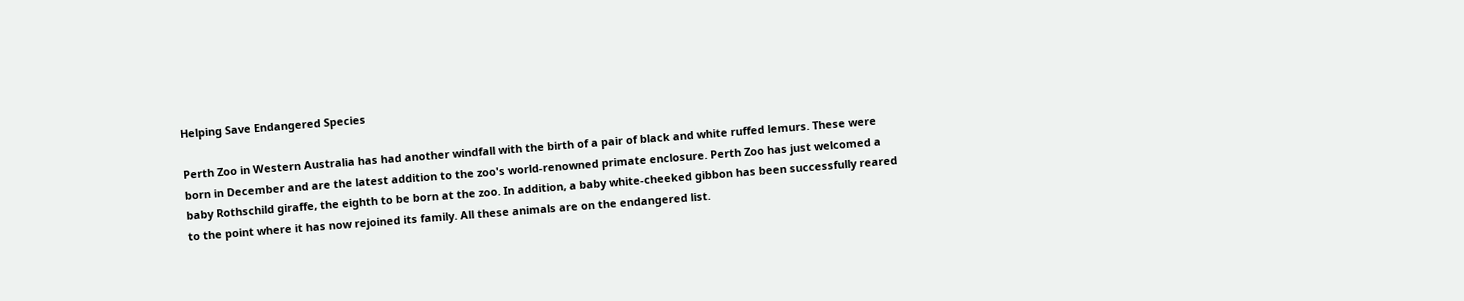Helping Save Endangered Species

Perth Zoo in Western Australia has had another windfall with the birth of a pair of black and white ruffed lemurs. These were born in December and are the latest addition to the zoo's world-renowned primate enclosure. Perth Zoo has just welcomed a baby Rothschild giraffe, the eighth to be born at the zoo. In addition, a baby white-cheeked gibbon has been successfully reared to the point where it has now rejoined its family. All these animals are on the endangered list.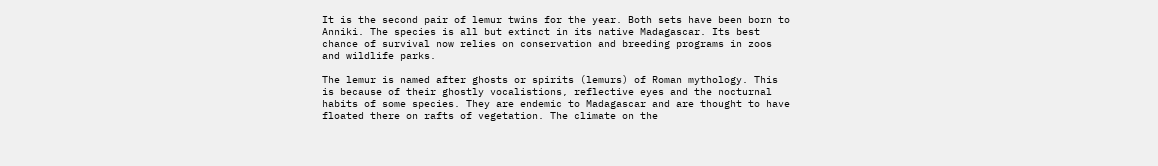It is the second pair of lemur twins for the year. Both sets have been born to Anniki. The species is all but extinct in its native Madagascar. Its best chance of survival now relies on conservation and breeding programs in zoos and wildlife parks.

The lemur is named after ghosts or spirits (lemurs) of Roman mythology. This is because of their ghostly vocalistions, reflective eyes and the nocturnal habits of some species. They are endemic to Madagascar and are thought to have floated there on rafts of vegetation. The climate on the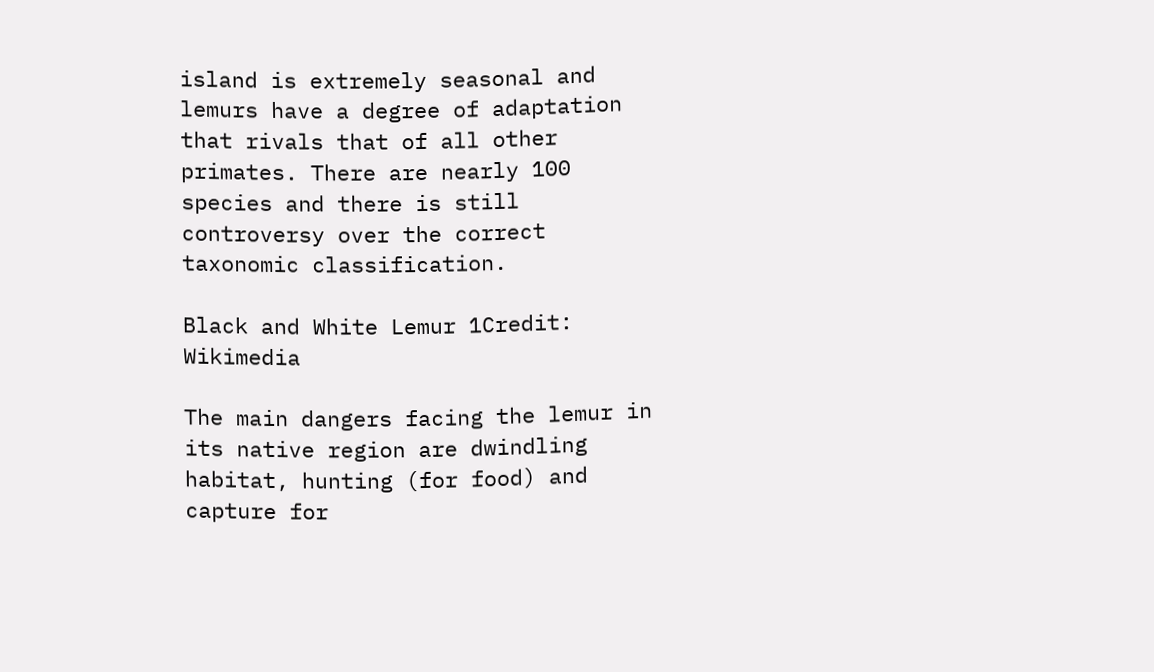island is extremely seasonal and lemurs have a degree of adaptation that rivals that of all other primates. There are nearly 100 species and there is still controversy over the correct taxonomic classification.

Black and White Lemur 1Credit: Wikimedia

The main dangers facing the lemur in its native region are dwindling habitat, hunting (for food) and capture for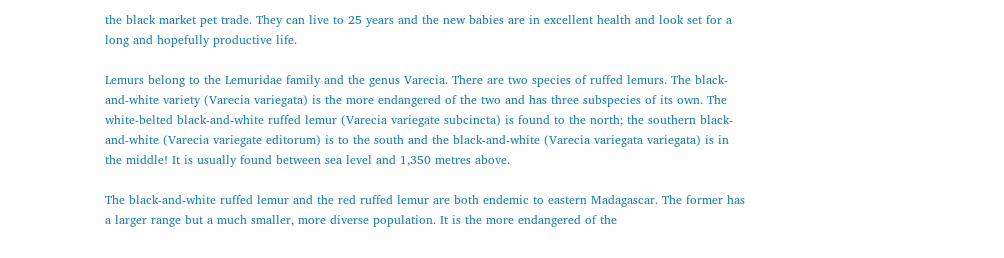the black market pet trade. They can live to 25 years and the new babies are in excellent health and look set for a long and hopefully productive life.

Lemurs belong to the Lemuridae family and the genus Varecia. There are two species of ruffed lemurs. The black-and-white variety (Varecia variegata) is the more endangered of the two and has three subspecies of its own. The white-belted black-and-white ruffed lemur (Varecia variegate subcincta) is found to the north; the southern black-and-white (Varecia variegate editorum) is to the south and the black-and-white (Varecia variegata variegata) is in the middle! It is usually found between sea level and 1,350 metres above.

The black-and-white ruffed lemur and the red ruffed lemur are both endemic to eastern Madagascar. The former has a larger range but a much smaller, more diverse population. It is the more endangered of the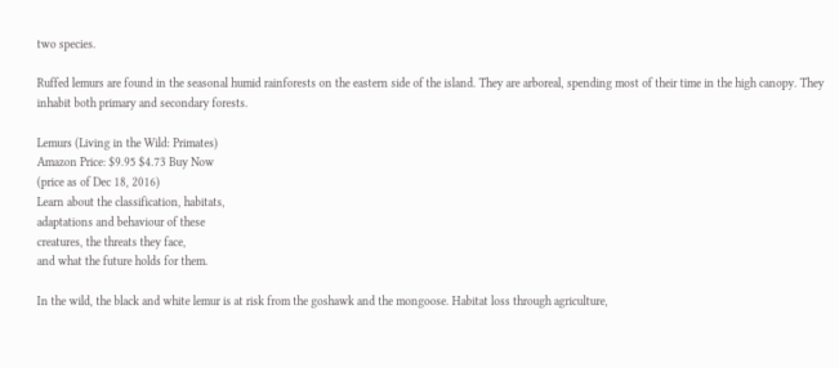two species.

Ruffed lemurs are found in the seasonal humid rainforests on the eastern side of the island. They are arboreal, spending most of their time in the high canopy. They inhabit both primary and secondary forests.

Lemurs (Living in the Wild: Primates)
Amazon Price: $9.95 $4.73 Buy Now
(price as of Dec 18, 2016)
Learn about the classification, habitats,
adaptations and behaviour of these
creatures, the threats they face,
and what the future holds for them.

In the wild, the black and white lemur is at risk from the goshawk and the mongoose. Habitat loss through agriculture,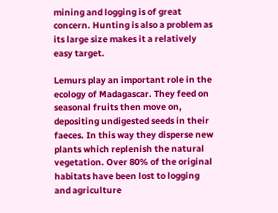mining and logging is of great concern. Hunting is also a problem as its large size makes it a relatively easy target.

Lemurs play an important role in the ecology of Madagascar. They feed on seasonal fruits then move on, depositing undigested seeds in their faeces. In this way they disperse new plants which replenish the natural vegetation. Over 80% of the original habitats have been lost to logging and agriculture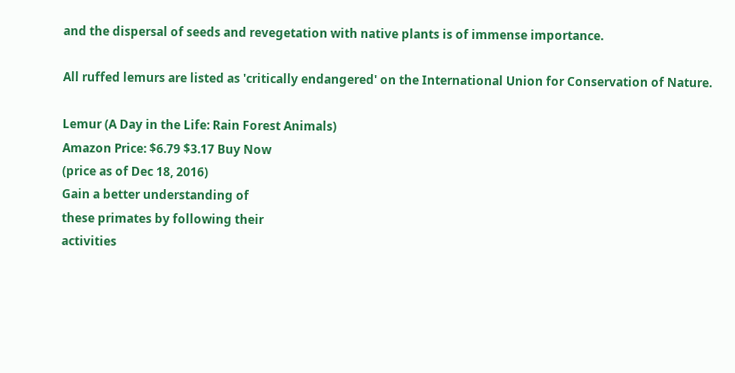and the dispersal of seeds and revegetation with native plants is of immense importance.

All ruffed lemurs are listed as 'critically endangered' on the International Union for Conservation of Nature.

Lemur (A Day in the Life: Rain Forest Animals)
Amazon Price: $6.79 $3.17 Buy Now
(price as of Dec 18, 2016)
Gain a better understanding of
these primates by following their
activities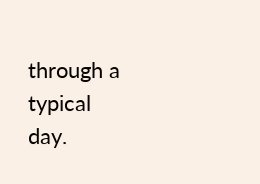through a typical day.